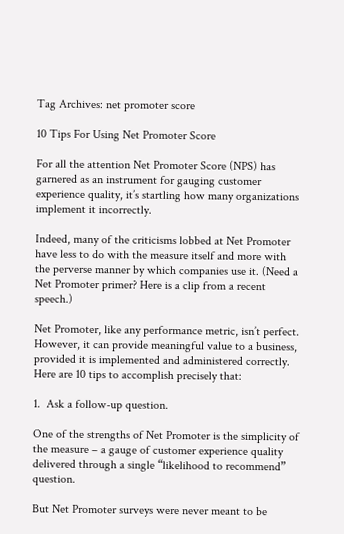Tag Archives: net promoter score

10 Tips For Using Net Promoter Score

For all the attention Net Promoter Score (NPS) has garnered as an instrument for gauging customer experience quality, it’s startling how many organizations implement it incorrectly.

Indeed, many of the criticisms lobbed at Net Promoter have less to do with the measure itself and more with the perverse manner by which companies use it. (Need a Net Promoter primer? Here is a clip from a recent speech.)

Net Promoter, like any performance metric, isn’t perfect. However, it can provide meaningful value to a business, provided it is implemented and administered correctly. Here are 10 tips to accomplish precisely that:

1.  Ask a follow-up question.

One of the strengths of Net Promoter is the simplicity of the measure – a gauge of customer experience quality delivered through a single “likelihood to recommend” question.

But Net Promoter surveys were never meant to be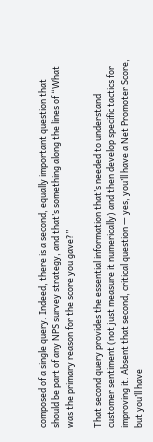composed of a single query. Indeed, there is a second, equally important question that should be part of any NPS survey strategy, and that’s something along the lines of “What was the primary reason for the score you gave?”

That second query provides the essential information that’s needed to understand customer sentiment (not just measure it numerically) and then develop specific tactics for improving it. Absent that second, critical question — yes, you’ll have a Net Promoter Score, but you’ll have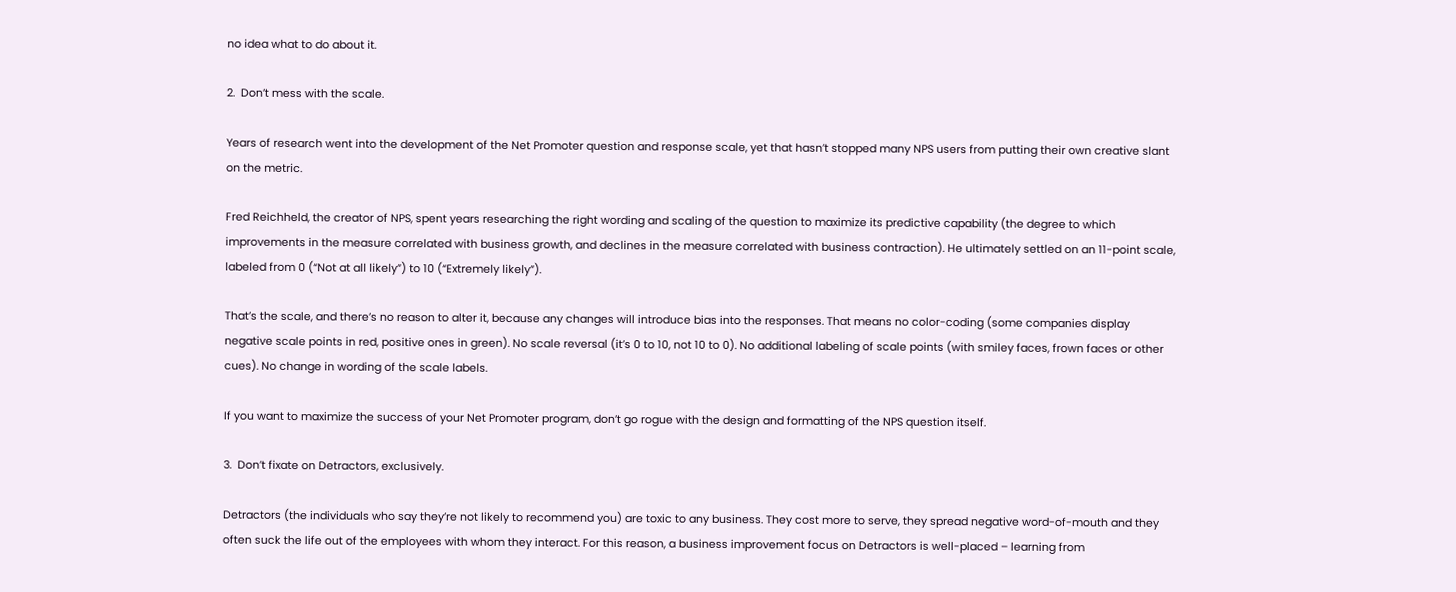no idea what to do about it.

2.  Don’t mess with the scale.

Years of research went into the development of the Net Promoter question and response scale, yet that hasn’t stopped many NPS users from putting their own creative slant on the metric.

Fred Reichheld, the creator of NPS, spent years researching the right wording and scaling of the question to maximize its predictive capability (the degree to which improvements in the measure correlated with business growth, and declines in the measure correlated with business contraction). He ultimately settled on an 11-point scale, labeled from 0 (“Not at all likely”) to 10 (“Extremely likely”).

That’s the scale, and there’s no reason to alter it, because any changes will introduce bias into the responses. That means no color-coding (some companies display negative scale points in red, positive ones in green). No scale reversal (it’s 0 to 10, not 10 to 0). No additional labeling of scale points (with smiley faces, frown faces or other cues). No change in wording of the scale labels.

If you want to maximize the success of your Net Promoter program, don’t go rogue with the design and formatting of the NPS question itself.

3.  Don’t fixate on Detractors, exclusively.

Detractors (the individuals who say they’re not likely to recommend you) are toxic to any business. They cost more to serve, they spread negative word-of-mouth and they often suck the life out of the employees with whom they interact. For this reason, a business improvement focus on Detractors is well-placed – learning from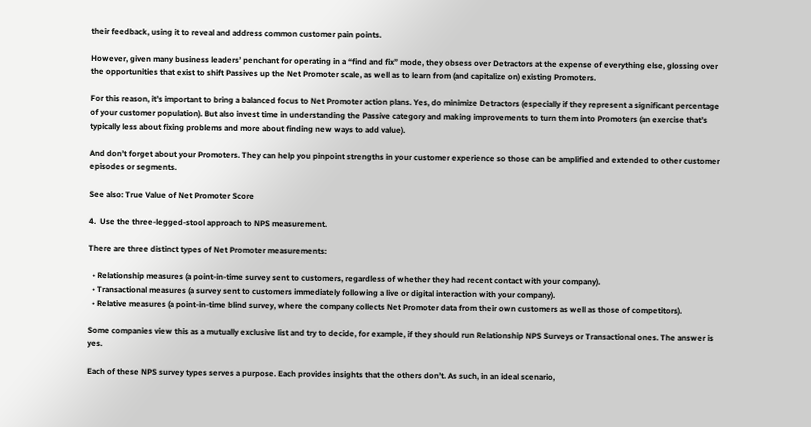their feedback, using it to reveal and address common customer pain points.

However, given many business leaders’ penchant for operating in a “find and fix” mode, they obsess over Detractors at the expense of everything else, glossing over the opportunities that exist to shift Passives up the Net Promoter scale, as well as to learn from (and capitalize on) existing Promoters.

For this reason, it’s important to bring a balanced focus to Net Promoter action plans. Yes, do minimize Detractors (especially if they represent a significant percentage of your customer population). But also invest time in understanding the Passive category and making improvements to turn them into Promoters (an exercise that’s typically less about fixing problems and more about finding new ways to add value).

And don’t forget about your Promoters. They can help you pinpoint strengths in your customer experience so those can be amplified and extended to other customer episodes or segments.

See also: True Value of Net Promoter Score

4.  Use the three-legged-stool approach to NPS measurement.

There are three distinct types of Net Promoter measurements:

  • Relationship measures (a point-in-time survey sent to customers, regardless of whether they had recent contact with your company).
  • Transactional measures (a survey sent to customers immediately following a live or digital interaction with your company).
  • Relative measures (a point-in-time blind survey, where the company collects Net Promoter data from their own customers as well as those of competitors).

Some companies view this as a mutually exclusive list and try to decide, for example, if they should run Relationship NPS Surveys or Transactional ones. The answer is yes.

Each of these NPS survey types serves a purpose. Each provides insights that the others don’t. As such, in an ideal scenario,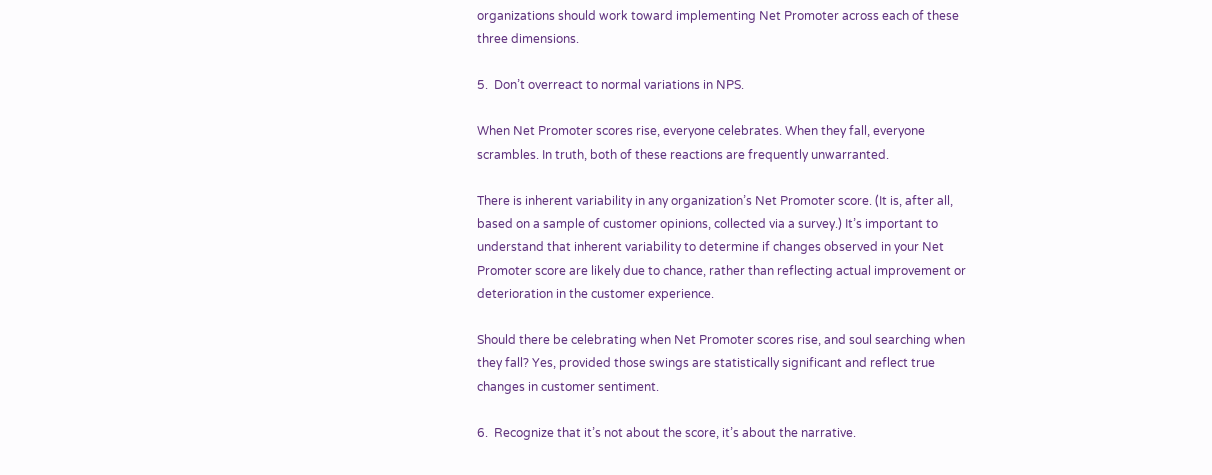organizations should work toward implementing Net Promoter across each of these three dimensions.

5.  Don’t overreact to normal variations in NPS.

When Net Promoter scores rise, everyone celebrates. When they fall, everyone scrambles. In truth, both of these reactions are frequently unwarranted.

There is inherent variability in any organization’s Net Promoter score. (It is, after all, based on a sample of customer opinions, collected via a survey.) It’s important to understand that inherent variability to determine if changes observed in your Net Promoter score are likely due to chance, rather than reflecting actual improvement or deterioration in the customer experience.

Should there be celebrating when Net Promoter scores rise, and soul searching when they fall? Yes, provided those swings are statistically significant and reflect true changes in customer sentiment.

6.  Recognize that it’s not about the score, it’s about the narrative.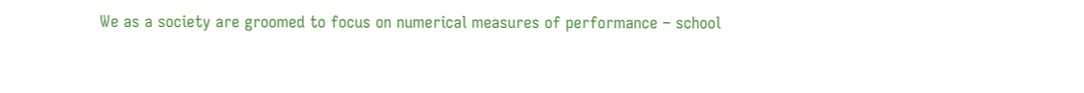We as a society are groomed to focus on numerical measures of performance – school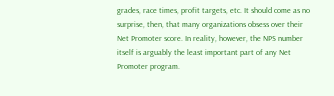grades, race times, profit targets, etc. It should come as no surprise, then, that many organizations obsess over their Net Promoter score. In reality, however, the NPS number itself is arguably the least important part of any Net Promoter program.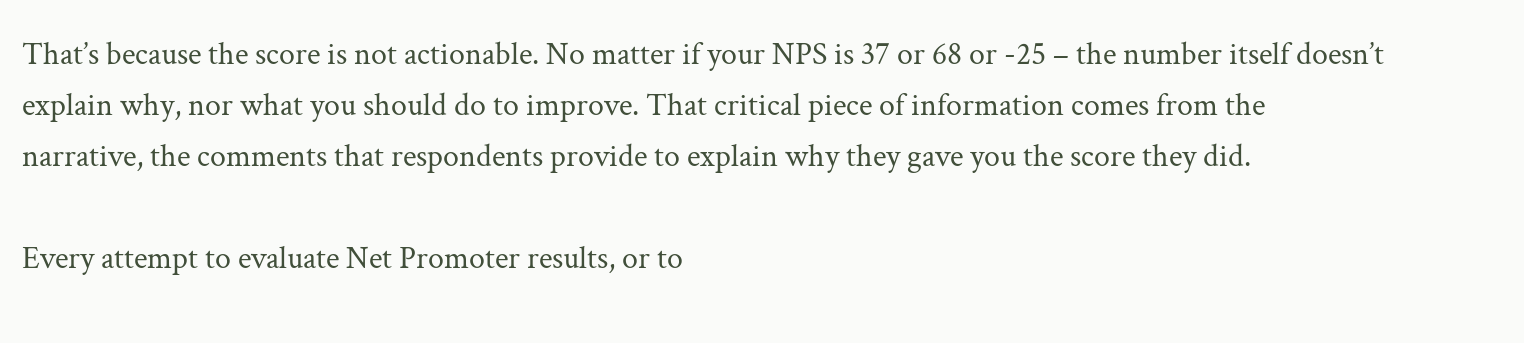That’s because the score is not actionable. No matter if your NPS is 37 or 68 or -25 – the number itself doesn’t explain why, nor what you should do to improve. That critical piece of information comes from the narrative, the comments that respondents provide to explain why they gave you the score they did.

Every attempt to evaluate Net Promoter results, or to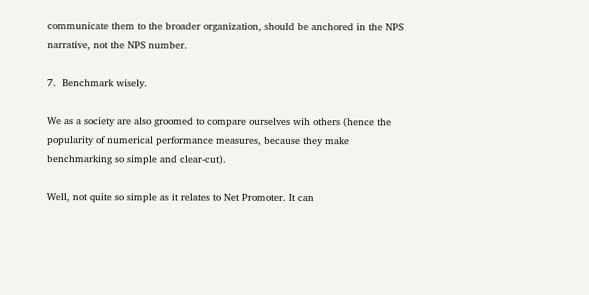communicate them to the broader organization, should be anchored in the NPS narrative, not the NPS number.

7.  Benchmark wisely.

We as a society are also groomed to compare ourselves wih others (hence the popularity of numerical performance measures, because they make benchmarking so simple and clear-cut).

Well, not quite so simple as it relates to Net Promoter. It can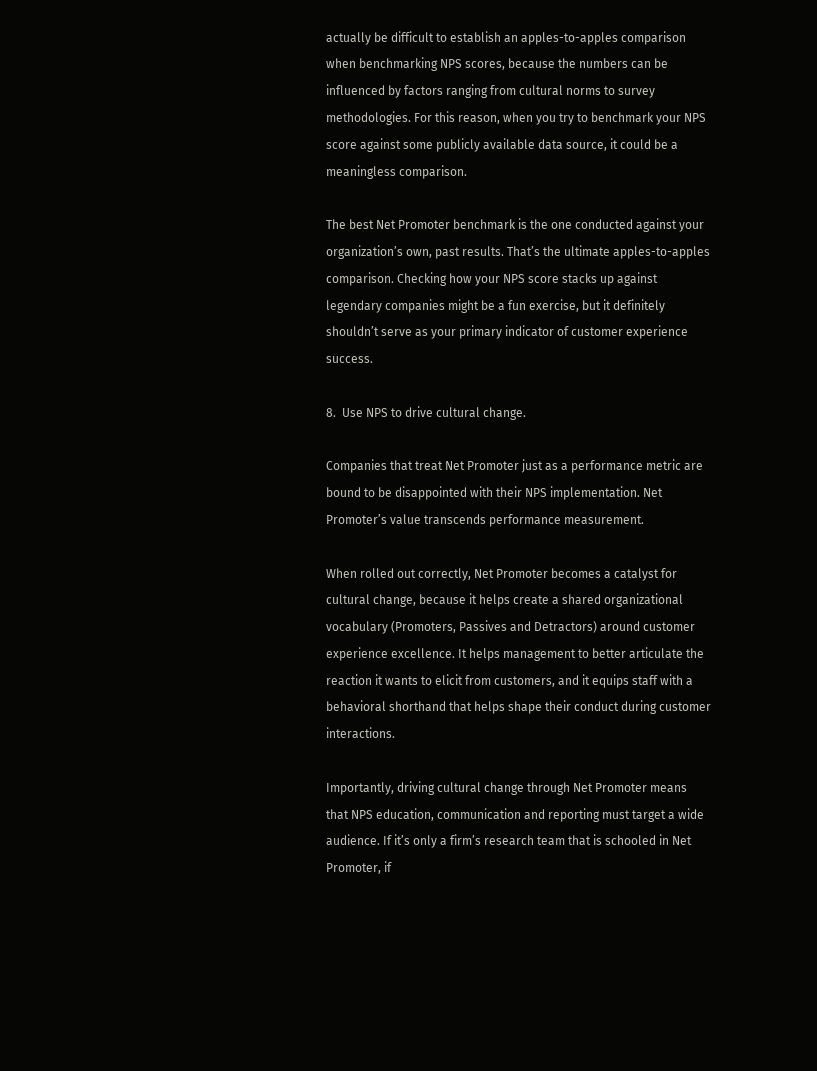actually be difficult to establish an apples-to-apples comparison when benchmarking NPS scores, because the numbers can be influenced by factors ranging from cultural norms to survey methodologies. For this reason, when you try to benchmark your NPS score against some publicly available data source, it could be a meaningless comparison.

The best Net Promoter benchmark is the one conducted against your organization’s own, past results. That’s the ultimate apples-to-apples comparison. Checking how your NPS score stacks up against legendary companies might be a fun exercise, but it definitely shouldn’t serve as your primary indicator of customer experience success.

8.  Use NPS to drive cultural change.

Companies that treat Net Promoter just as a performance metric are bound to be disappointed with their NPS implementation. Net Promoter’s value transcends performance measurement.

When rolled out correctly, Net Promoter becomes a catalyst for cultural change, because it helps create a shared organizational vocabulary (Promoters, Passives and Detractors) around customer experience excellence. It helps management to better articulate the reaction it wants to elicit from customers, and it equips staff with a behavioral shorthand that helps shape their conduct during customer interactions.

Importantly, driving cultural change through Net Promoter means that NPS education, communication and reporting must target a wide audience. If it’s only a firm’s research team that is schooled in Net Promoter, if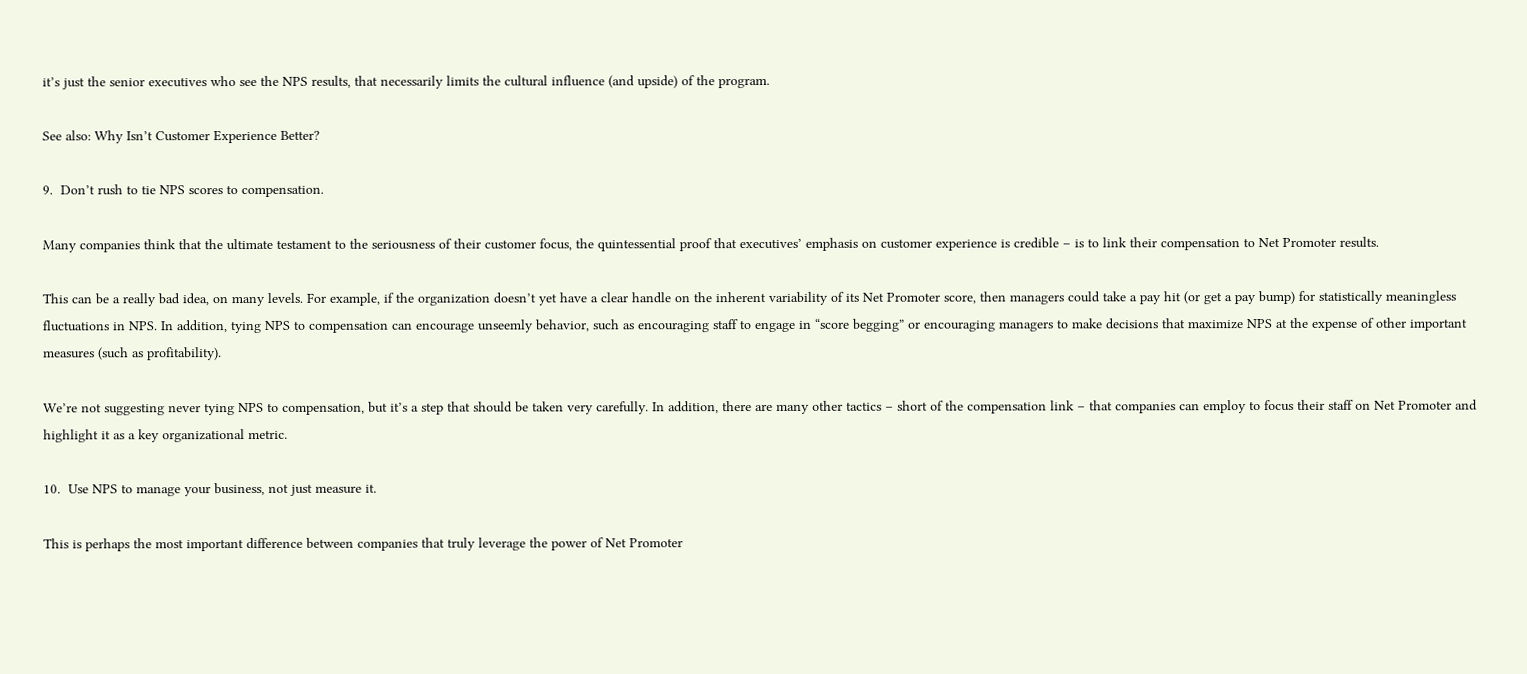it’s just the senior executives who see the NPS results, that necessarily limits the cultural influence (and upside) of the program.

See also: Why Isn’t Customer Experience Better?

9.  Don’t rush to tie NPS scores to compensation.

Many companies think that the ultimate testament to the seriousness of their customer focus, the quintessential proof that executives’ emphasis on customer experience is credible – is to link their compensation to Net Promoter results.

This can be a really bad idea, on many levels. For example, if the organization doesn’t yet have a clear handle on the inherent variability of its Net Promoter score, then managers could take a pay hit (or get a pay bump) for statistically meaningless fluctuations in NPS. In addition, tying NPS to compensation can encourage unseemly behavior, such as encouraging staff to engage in “score begging” or encouraging managers to make decisions that maximize NPS at the expense of other important measures (such as profitability).

We’re not suggesting never tying NPS to compensation, but it’s a step that should be taken very carefully. In addition, there are many other tactics – short of the compensation link – that companies can employ to focus their staff on Net Promoter and highlight it as a key organizational metric.

10.  Use NPS to manage your business, not just measure it.

This is perhaps the most important difference between companies that truly leverage the power of Net Promoter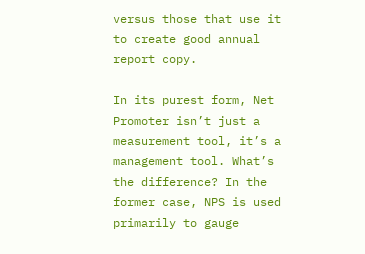versus those that use it to create good annual report copy.

In its purest form, Net Promoter isn’t just a measurement tool, it’s a management tool. What’s the difference? In the former case, NPS is used primarily to gauge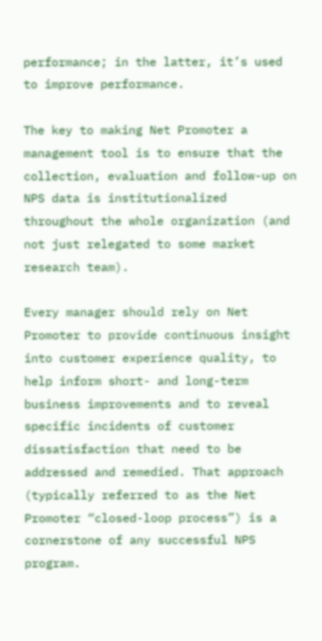performance; in the latter, it’s used to improve performance.

The key to making Net Promoter a management tool is to ensure that the collection, evaluation and follow-up on NPS data is institutionalized throughout the whole organization (and not just relegated to some market research team).

Every manager should rely on Net Promoter to provide continuous insight into customer experience quality, to help inform short- and long-term business improvements and to reveal specific incidents of customer dissatisfaction that need to be addressed and remedied. That approach (typically referred to as the Net Promoter “closed-loop process”) is a cornerstone of any successful NPS program.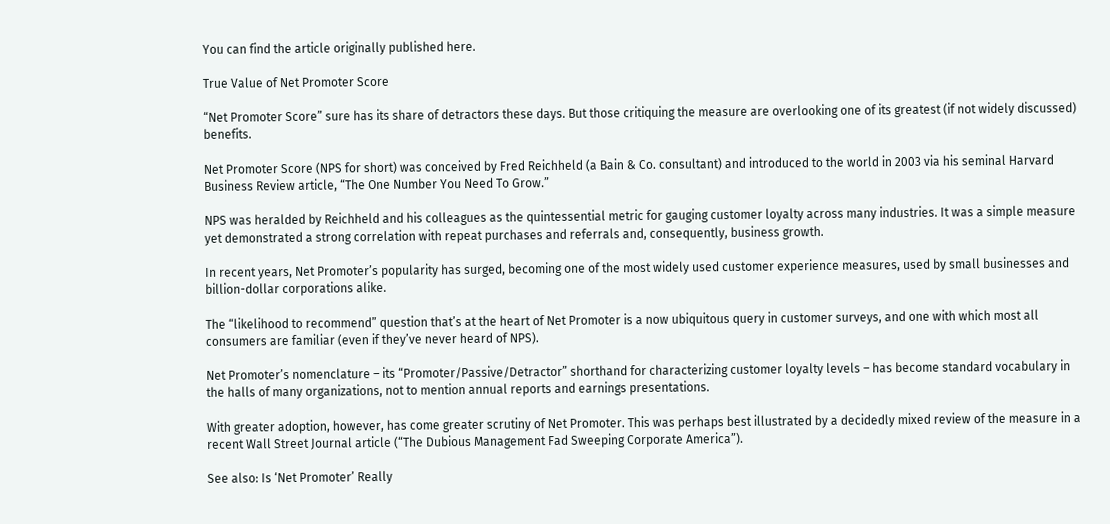You can find the article originally published here.

True Value of Net Promoter Score

“Net Promoter Score” sure has its share of detractors these days. But those critiquing the measure are overlooking one of its greatest (if not widely discussed) benefits.

Net Promoter Score (NPS for short) was conceived by Fred Reichheld (a Bain & Co. consultant) and introduced to the world in 2003 via his seminal Harvard Business Review article, “The One Number You Need To Grow.”

NPS was heralded by Reichheld and his colleagues as the quintessential metric for gauging customer loyalty across many industries. It was a simple measure yet demonstrated a strong correlation with repeat purchases and referrals and, consequently, business growth.

In recent years, Net Promoter’s popularity has surged, becoming one of the most widely used customer experience measures, used by small businesses and billion-dollar corporations alike.

The “likelihood to recommend” question that’s at the heart of Net Promoter is a now ubiquitous query in customer surveys, and one with which most all consumers are familiar (even if they’ve never heard of NPS).

Net Promoter’s nomenclature – its “Promoter/Passive/Detractor” shorthand for characterizing customer loyalty levels – has become standard vocabulary in the halls of many organizations, not to mention annual reports and earnings presentations.

With greater adoption, however, has come greater scrutiny of Net Promoter. This was perhaps best illustrated by a decidedly mixed review of the measure in a recent Wall Street Journal article (“The Dubious Management Fad Sweeping Corporate America”).

See also: Is ‘Net Promoter’ Really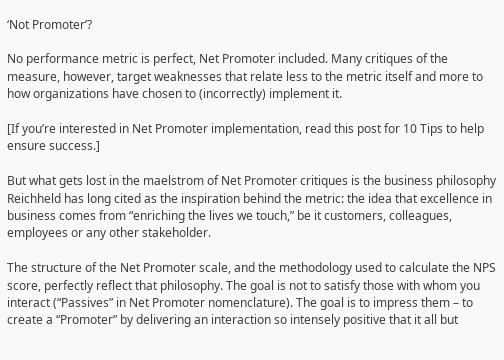‘Not Promoter’?

No performance metric is perfect, Net Promoter included. Many critiques of the measure, however, target weaknesses that relate less to the metric itself and more to how organizations have chosen to (incorrectly) implement it.

[If you’re interested in Net Promoter implementation, read this post for 10 Tips to help ensure success.]

But what gets lost in the maelstrom of Net Promoter critiques is the business philosophy Reichheld has long cited as the inspiration behind the metric: the idea that excellence in business comes from “enriching the lives we touch,” be it customers, colleagues, employees or any other stakeholder.

The structure of the Net Promoter scale, and the methodology used to calculate the NPS score, perfectly reflect that philosophy. The goal is not to satisfy those with whom you interact (“Passives” in Net Promoter nomenclature). The goal is to impress them – to create a “Promoter” by delivering an interaction so intensely positive that it all but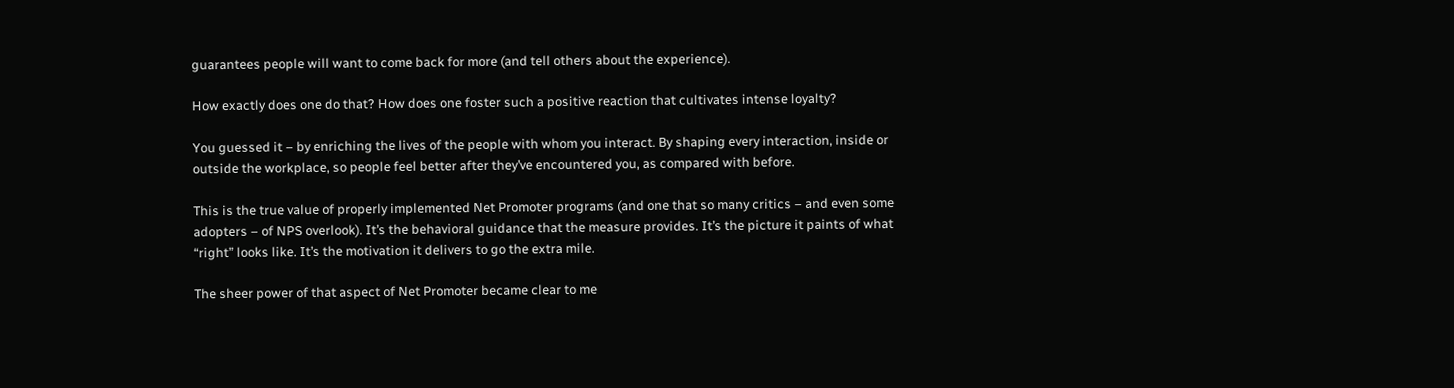guarantees people will want to come back for more (and tell others about the experience).

How exactly does one do that? How does one foster such a positive reaction that cultivates intense loyalty?

You guessed it – by enriching the lives of the people with whom you interact. By shaping every interaction, inside or outside the workplace, so people feel better after they’ve encountered you, as compared with before.

This is the true value of properly implemented Net Promoter programs (and one that so many critics – and even some adopters – of NPS overlook). It’s the behavioral guidance that the measure provides. It’s the picture it paints of what “right” looks like. It’s the motivation it delivers to go the extra mile.

The sheer power of that aspect of Net Promoter became clear to me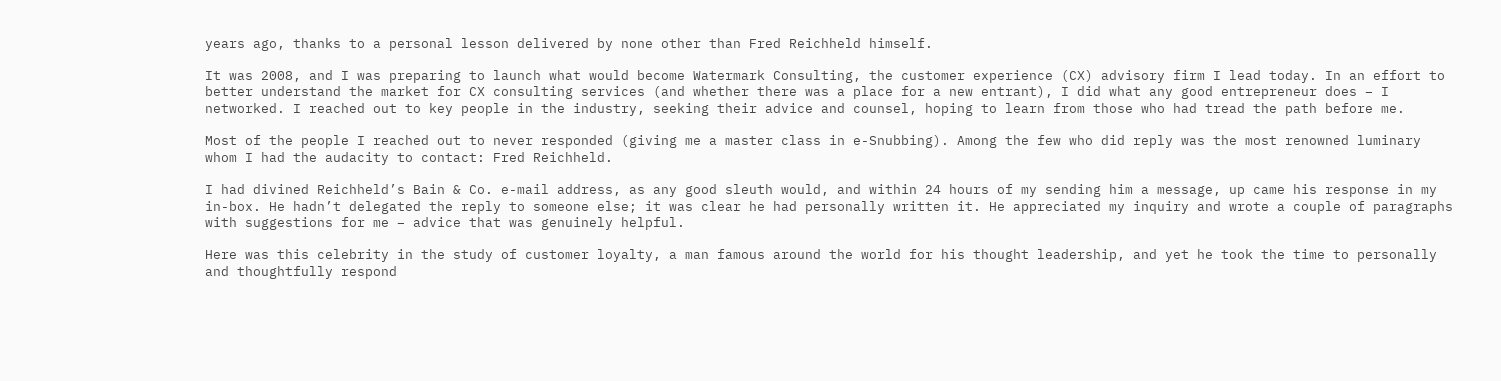years ago, thanks to a personal lesson delivered by none other than Fred Reichheld himself.

It was 2008, and I was preparing to launch what would become Watermark Consulting, the customer experience (CX) advisory firm I lead today. In an effort to better understand the market for CX consulting services (and whether there was a place for a new entrant), I did what any good entrepreneur does – I networked. I reached out to key people in the industry, seeking their advice and counsel, hoping to learn from those who had tread the path before me.

Most of the people I reached out to never responded (giving me a master class in e-Snubbing). Among the few who did reply was the most renowned luminary whom I had the audacity to contact: Fred Reichheld.

I had divined Reichheld’s Bain & Co. e-mail address, as any good sleuth would, and within 24 hours of my sending him a message, up came his response in my in-box. He hadn’t delegated the reply to someone else; it was clear he had personally written it. He appreciated my inquiry and wrote a couple of paragraphs with suggestions for me – advice that was genuinely helpful.

Here was this celebrity in the study of customer loyalty, a man famous around the world for his thought leadership, and yet he took the time to personally and thoughtfully respond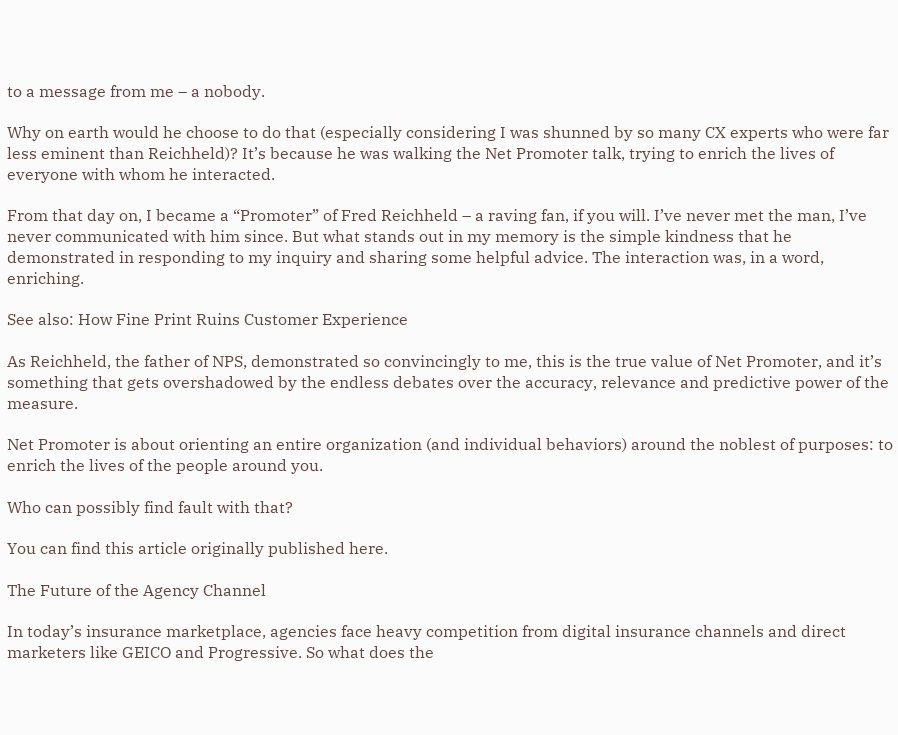to a message from me – a nobody.

Why on earth would he choose to do that (especially considering I was shunned by so many CX experts who were far less eminent than Reichheld)? It’s because he was walking the Net Promoter talk, trying to enrich the lives of everyone with whom he interacted.

From that day on, I became a “Promoter” of Fred Reichheld – a raving fan, if you will. I’ve never met the man, I’ve never communicated with him since. But what stands out in my memory is the simple kindness that he demonstrated in responding to my inquiry and sharing some helpful advice. The interaction was, in a word, enriching.

See also: How Fine Print Ruins Customer Experience

As Reichheld, the father of NPS, demonstrated so convincingly to me, this is the true value of Net Promoter, and it’s something that gets overshadowed by the endless debates over the accuracy, relevance and predictive power of the measure.

Net Promoter is about orienting an entire organization (and individual behaviors) around the noblest of purposes: to enrich the lives of the people around you.

Who can possibly find fault with that?

You can find this article originally published here.

The Future of the Agency Channel

In today’s insurance marketplace, agencies face heavy competition from digital insurance channels and direct marketers like GEICO and Progressive. So what does the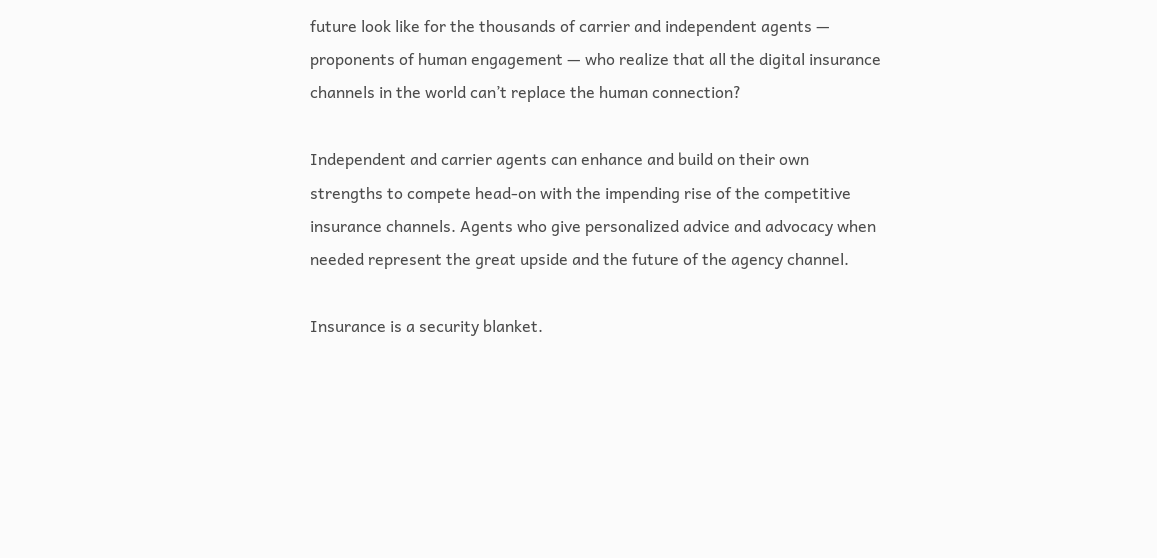future look like for the thousands of carrier and independent agents — proponents of human engagement — who realize that all the digital insurance channels in the world can’t replace the human connection?

Independent and carrier agents can enhance and build on their own strengths to compete head-on with the impending rise of the competitive insurance channels. Agents who give personalized advice and advocacy when needed represent the great upside and the future of the agency channel.

Insurance is a security blanket.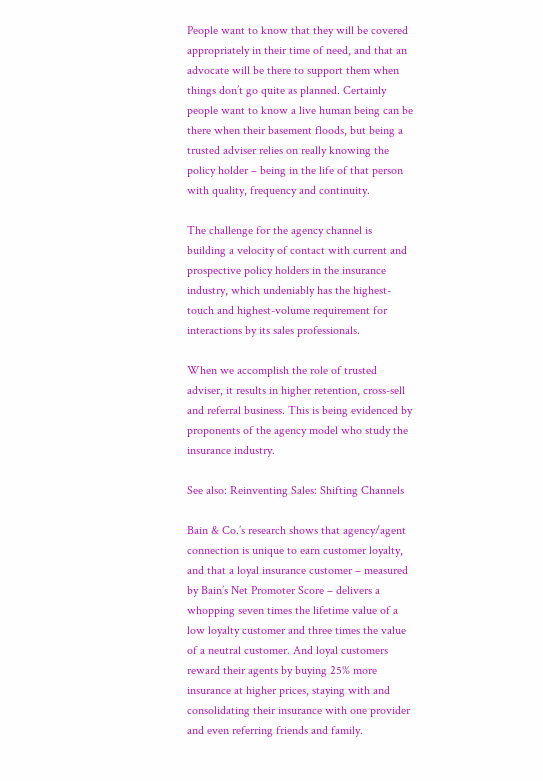People want to know that they will be covered appropriately in their time of need, and that an advocate will be there to support them when things don’t go quite as planned. Certainly people want to know a live human being can be there when their basement floods, but being a trusted adviser relies on really knowing the policy holder – being in the life of that person with quality, frequency and continuity.

The challenge for the agency channel is building a velocity of contact with current and prospective policy holders in the insurance industry, which undeniably has the highest-touch and highest-volume requirement for interactions by its sales professionals.

When we accomplish the role of trusted adviser, it results in higher retention, cross-sell and referral business. This is being evidenced by proponents of the agency model who study the insurance industry.

See also: Reinventing Sales: Shifting Channels

Bain & Co.’s research shows that agency/agent connection is unique to earn customer loyalty, and that a loyal insurance customer – measured by Bain’s Net Promoter Score – delivers a whopping seven times the lifetime value of a low loyalty customer and three times the value of a neutral customer. And loyal customers reward their agents by buying 25% more insurance at higher prices, staying with and consolidating their insurance with one provider and even referring friends and family.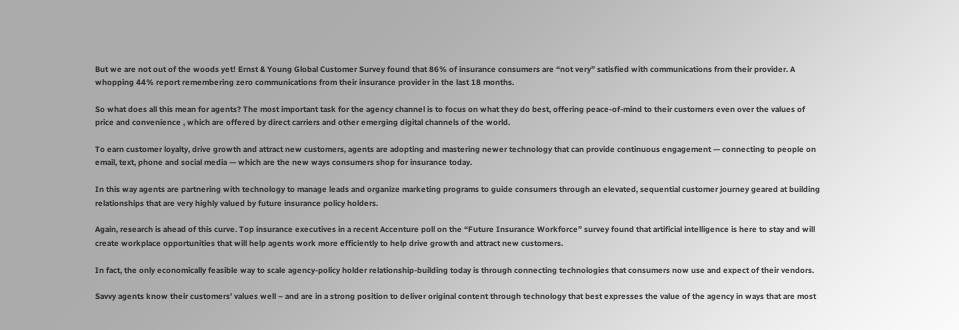But we are not out of the woods yet! Ernst & Young Global Customer Survey found that 86% of insurance consumers are “not very” satisfied with communications from their provider. A whopping 44% report remembering zero communications from their insurance provider in the last 18 months.

So what does all this mean for agents? The most important task for the agency channel is to focus on what they do best, offering peace-of-mind to their customers even over the values of price and convenience , which are offered by direct carriers and other emerging digital channels of the world.

To earn customer loyalty, drive growth and attract new customers, agents are adopting and mastering newer technology that can provide continuous engagement — connecting to people on email, text, phone and social media — which are the new ways consumers shop for insurance today.

In this way agents are partnering with technology to manage leads and organize marketing programs to guide consumers through an elevated, sequential customer journey geared at building relationships that are very highly valued by future insurance policy holders.

Again, research is ahead of this curve. Top insurance executives in a recent Accenture poll on the “Future Insurance Workforce” survey found that artificial intelligence is here to stay and will create workplace opportunities that will help agents work more efficiently to help drive growth and attract new customers.

In fact, the only economically feasible way to scale agency-policy holder relationship-building today is through connecting technologies that consumers now use and expect of their vendors.

Savvy agents know their customers’ values well – and are in a strong position to deliver original content through technology that best expresses the value of the agency in ways that are most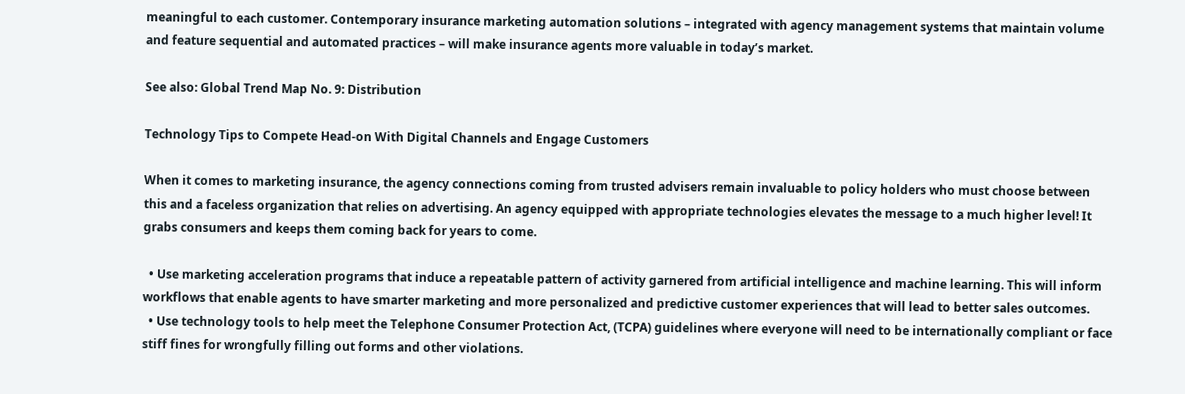meaningful to each customer. Contemporary insurance marketing automation solutions – integrated with agency management systems that maintain volume and feature sequential and automated practices – will make insurance agents more valuable in today’s market.

See also: Global Trend Map No. 9: Distribution

Technology Tips to Compete Head-on With Digital Channels and Engage Customers

When it comes to marketing insurance, the agency connections coming from trusted advisers remain invaluable to policy holders who must choose between this and a faceless organization that relies on advertising. An agency equipped with appropriate technologies elevates the message to a much higher level! It grabs consumers and keeps them coming back for years to come.

  • Use marketing acceleration programs that induce a repeatable pattern of activity garnered from artificial intelligence and machine learning. This will inform workflows that enable agents to have smarter marketing and more personalized and predictive customer experiences that will lead to better sales outcomes.
  • Use technology tools to help meet the Telephone Consumer Protection Act, (TCPA) guidelines where everyone will need to be internationally compliant or face stiff fines for wrongfully filling out forms and other violations.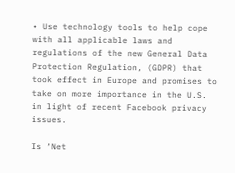• Use technology tools to help cope with all applicable laws and regulations of the new General Data Protection Regulation, (GDPR) that took effect in Europe and promises to take on more importance in the U.S. in light of recent Facebook privacy issues.

Is ‘Net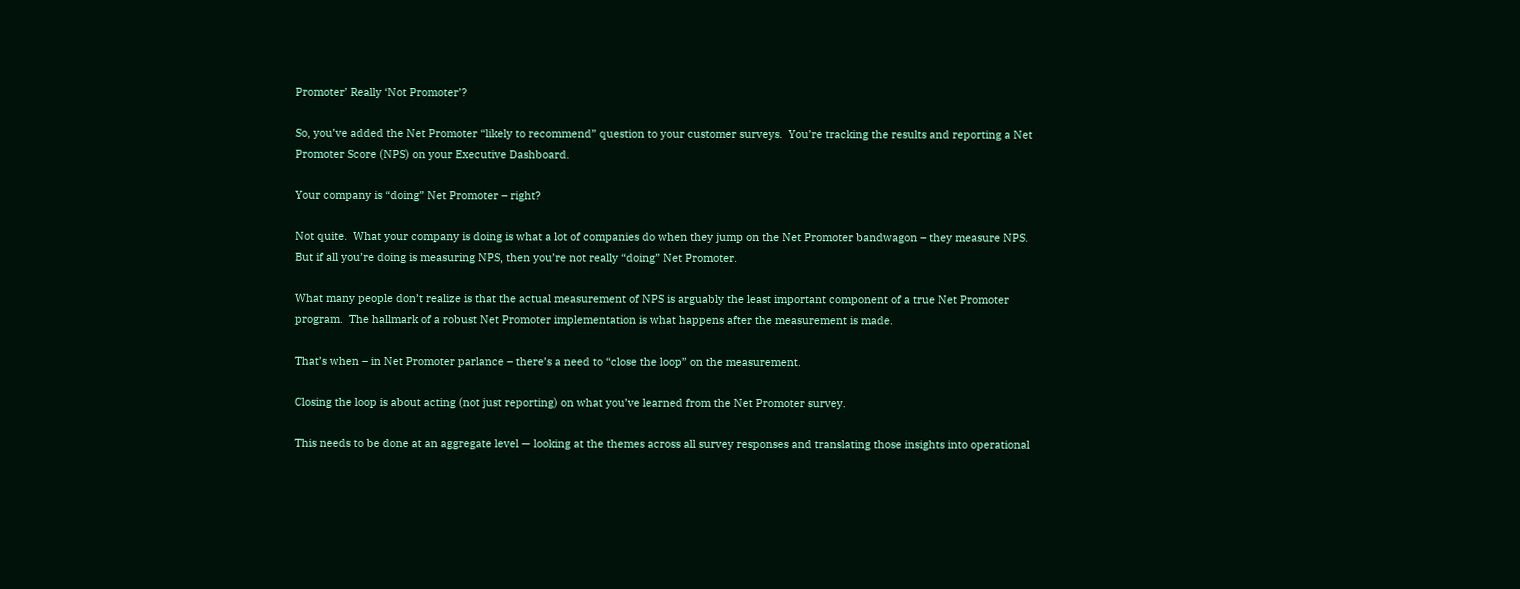Promoter’ Really ‘Not Promoter’?

So, you’ve added the Net Promoter “likely to recommend” question to your customer surveys.  You’re tracking the results and reporting a Net Promoter Score (NPS) on your Executive Dashboard.

Your company is “doing” Net Promoter – right?

Not quite.  What your company is doing is what a lot of companies do when they jump on the Net Promoter bandwagon – they measure NPS.  But if all you’re doing is measuring NPS, then you’re not really “doing” Net Promoter.

What many people don’t realize is that the actual measurement of NPS is arguably the least important component of a true Net Promoter program.  The hallmark of a robust Net Promoter implementation is what happens after the measurement is made.

That’s when – in Net Promoter parlance – there’s a need to “close the loop” on the measurement.

Closing the loop is about acting (not just reporting) on what you’ve learned from the Net Promoter survey.

This needs to be done at an aggregate level — looking at the themes across all survey responses and translating those insights into operational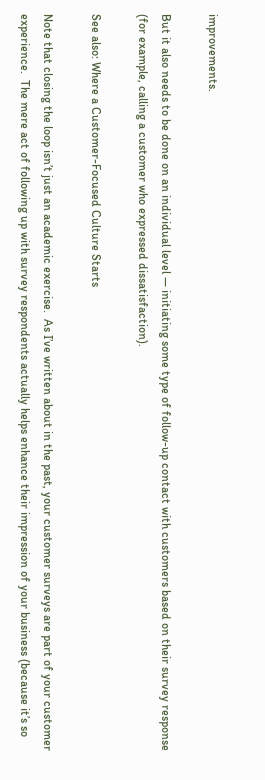improvements.

But it also needs to be done on an individual level — initiating some type of follow-up contact with customers based on their survey response (for example, calling a customer who expressed dissatisfaction).

See also: Where a Customer-Focused Culture Starts

Note that closing the loop isn’t just an academic exercise.  As I’ve written about in the past, your customer surveys are part of your customer experience.  The mere act of following up with survey respondents actually helps enhance their impression of your business (because it’s so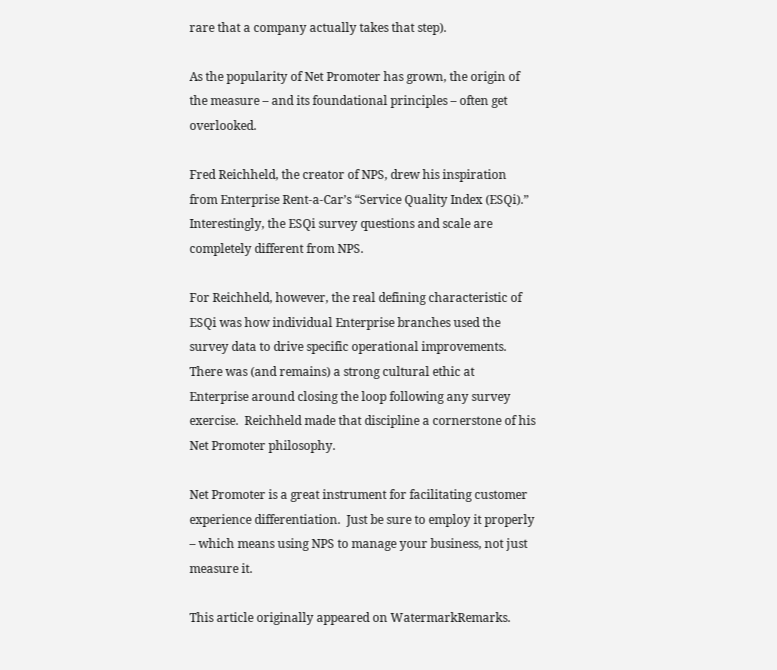rare that a company actually takes that step).

As the popularity of Net Promoter has grown, the origin of the measure – and its foundational principles – often get overlooked.

Fred Reichheld, the creator of NPS, drew his inspiration from Enterprise Rent-a-Car’s “Service Quality Index (ESQi).”  Interestingly, the ESQi survey questions and scale are completely different from NPS.

For Reichheld, however, the real defining characteristic of ESQi was how individual Enterprise branches used the survey data to drive specific operational improvements.  There was (and remains) a strong cultural ethic at Enterprise around closing the loop following any survey exercise.  Reichheld made that discipline a cornerstone of his Net Promoter philosophy.

Net Promoter is a great instrument for facilitating customer experience differentiation.  Just be sure to employ it properly – which means using NPS to manage your business, not just measure it.

This article originally appeared on WatermarkRemarks.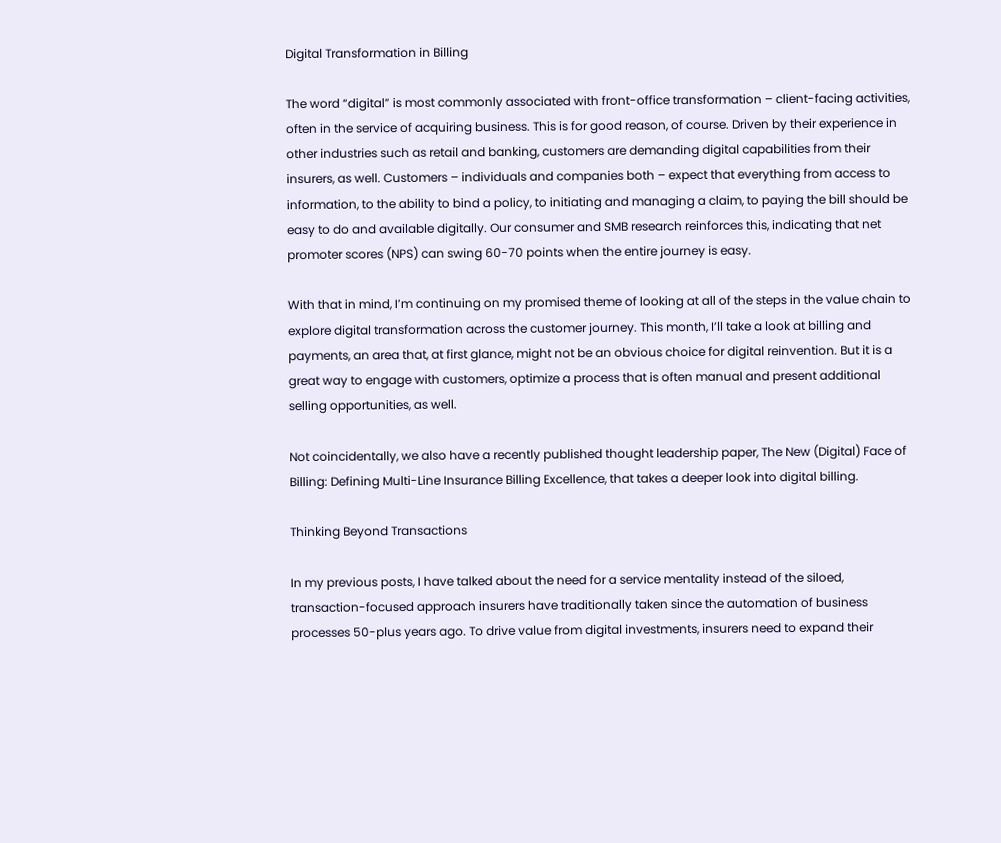Digital Transformation in Billing

The word “digital” is most commonly associated with front-office transformation – client-facing activities, often in the service of acquiring business. This is for good reason, of course. Driven by their experience in other industries such as retail and banking, customers are demanding digital capabilities from their insurers, as well. Customers – individuals and companies both – expect that everything from access to information, to the ability to bind a policy, to initiating and managing a claim, to paying the bill should be easy to do and available digitally. Our consumer and SMB research reinforces this, indicating that net promoter scores (NPS) can swing 60-70 points when the entire journey is easy.

With that in mind, I’m continuing on my promised theme of looking at all of the steps in the value chain to explore digital transformation across the customer journey. This month, I’ll take a look at billing and payments, an area that, at first glance, might not be an obvious choice for digital reinvention. But it is a great way to engage with customers, optimize a process that is often manual and present additional selling opportunities, as well.

Not coincidentally, we also have a recently published thought leadership paper, The New (Digital) Face of Billing: Defining Multi-Line Insurance Billing Excellence, that takes a deeper look into digital billing.

Thinking Beyond Transactions

In my previous posts, I have talked about the need for a service mentality instead of the siloed, transaction-focused approach insurers have traditionally taken since the automation of business processes 50-plus years ago. To drive value from digital investments, insurers need to expand their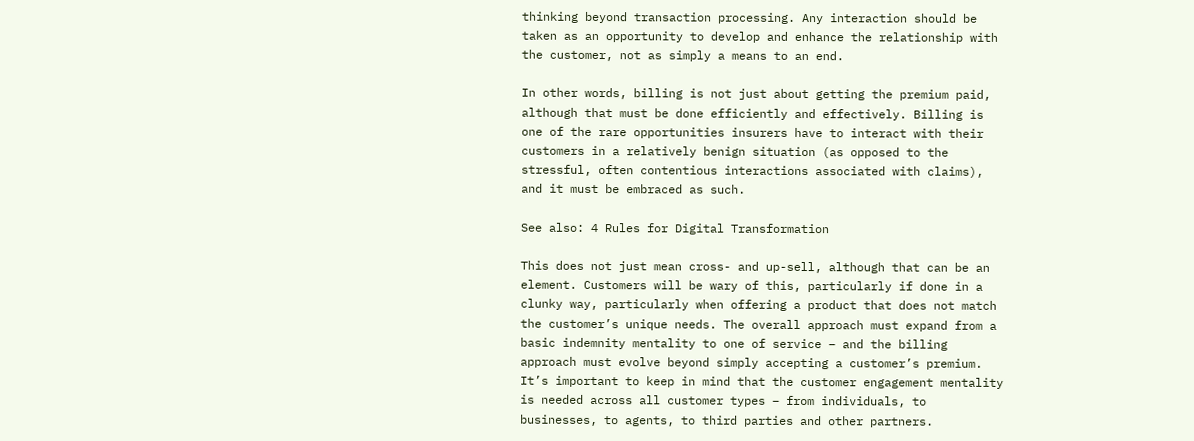thinking beyond transaction processing. Any interaction should be taken as an opportunity to develop and enhance the relationship with the customer, not as simply a means to an end.

In other words, billing is not just about getting the premium paid, although that must be done efficiently and effectively. Billing is one of the rare opportunities insurers have to interact with their customers in a relatively benign situation (as opposed to the stressful, often contentious interactions associated with claims), and it must be embraced as such.

See also: 4 Rules for Digital Transformation

This does not just mean cross- and up-sell, although that can be an element. Customers will be wary of this, particularly if done in a clunky way, particularly when offering a product that does not match the customer’s unique needs. The overall approach must expand from a basic indemnity mentality to one of service – and the billing approach must evolve beyond simply accepting a customer’s premium. It’s important to keep in mind that the customer engagement mentality is needed across all customer types – from individuals, to businesses, to agents, to third parties and other partners.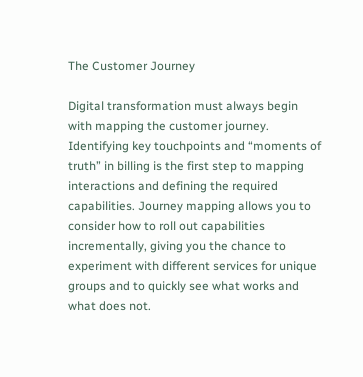The Customer Journey

Digital transformation must always begin with mapping the customer journey. Identifying key touchpoints and “moments of truth” in billing is the first step to mapping interactions and defining the required capabilities. Journey mapping allows you to consider how to roll out capabilities incrementally, giving you the chance to experiment with different services for unique groups and to quickly see what works and what does not.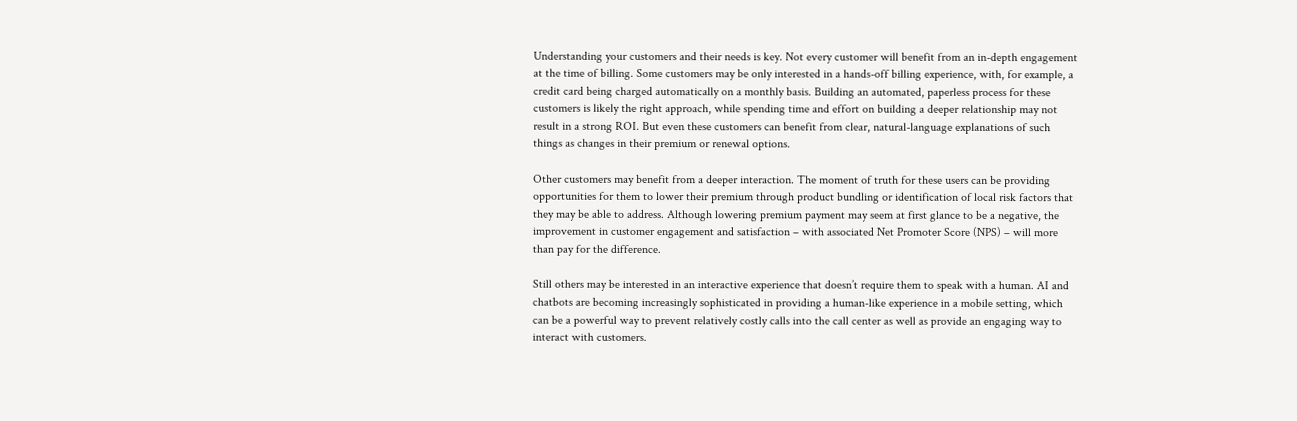Understanding your customers and their needs is key. Not every customer will benefit from an in-depth engagement at the time of billing. Some customers may be only interested in a hands-off billing experience, with, for example, a credit card being charged automatically on a monthly basis. Building an automated, paperless process for these customers is likely the right approach, while spending time and effort on building a deeper relationship may not result in a strong ROI. But even these customers can benefit from clear, natural-language explanations of such things as changes in their premium or renewal options.

Other customers may benefit from a deeper interaction. The moment of truth for these users can be providing opportunities for them to lower their premium through product bundling or identification of local risk factors that they may be able to address. Although lowering premium payment may seem at first glance to be a negative, the improvement in customer engagement and satisfaction – with associated Net Promoter Score (NPS) – will more than pay for the difference.

Still others may be interested in an interactive experience that doesn’t require them to speak with a human. AI and chatbots are becoming increasingly sophisticated in providing a human-like experience in a mobile setting, which can be a powerful way to prevent relatively costly calls into the call center as well as provide an engaging way to interact with customers.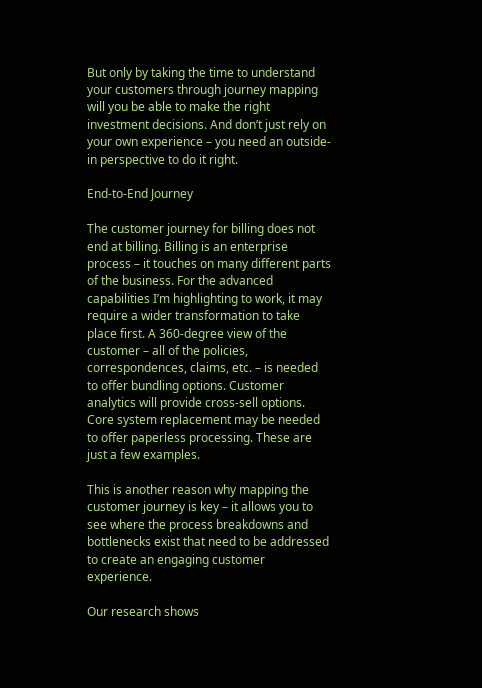But only by taking the time to understand your customers through journey mapping will you be able to make the right investment decisions. And don’t just rely on your own experience – you need an outside-in perspective to do it right.

End-to-End Journey

The customer journey for billing does not end at billing. Billing is an enterprise process – it touches on many different parts of the business. For the advanced capabilities I’m highlighting to work, it may require a wider transformation to take place first. A 360-degree view of the customer – all of the policies, correspondences, claims, etc. – is needed to offer bundling options. Customer analytics will provide cross-sell options. Core system replacement may be needed to offer paperless processing. These are just a few examples.

This is another reason why mapping the customer journey is key – it allows you to see where the process breakdowns and bottlenecks exist that need to be addressed to create an engaging customer experience.

Our research shows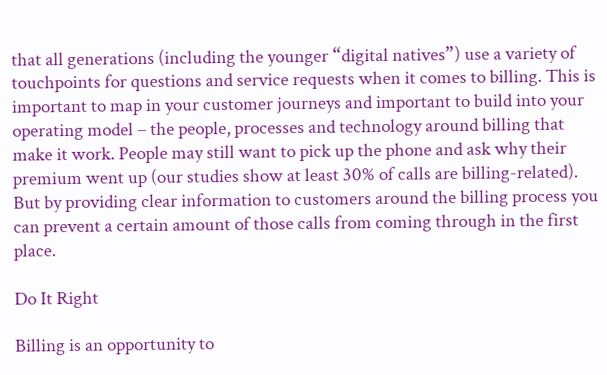that all generations (including the younger “digital natives”) use a variety of touchpoints for questions and service requests when it comes to billing. This is important to map in your customer journeys and important to build into your operating model – the people, processes and technology around billing that make it work. People may still want to pick up the phone and ask why their premium went up (our studies show at least 30% of calls are billing-related). But by providing clear information to customers around the billing process you can prevent a certain amount of those calls from coming through in the first place.

Do It Right

Billing is an opportunity to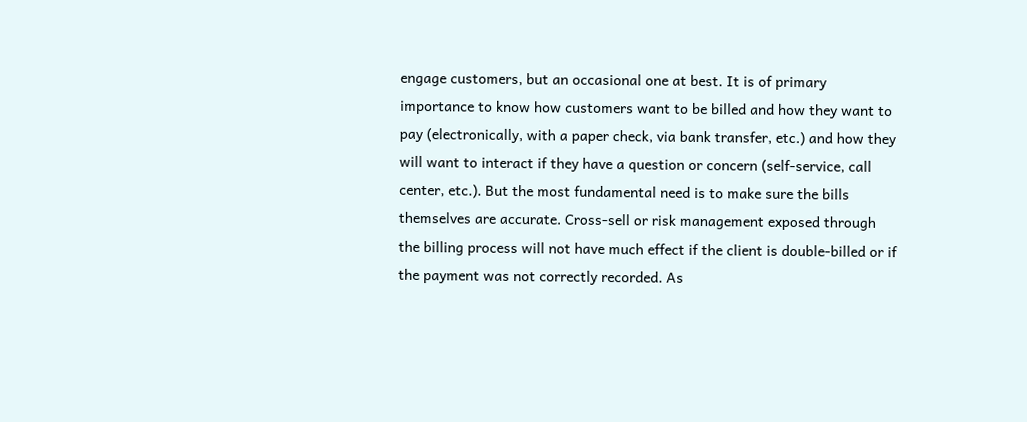engage customers, but an occasional one at best. It is of primary importance to know how customers want to be billed and how they want to pay (electronically, with a paper check, via bank transfer, etc.) and how they will want to interact if they have a question or concern (self-service, call center, etc.). But the most fundamental need is to make sure the bills themselves are accurate. Cross-sell or risk management exposed through the billing process will not have much effect if the client is double-billed or if the payment was not correctly recorded. As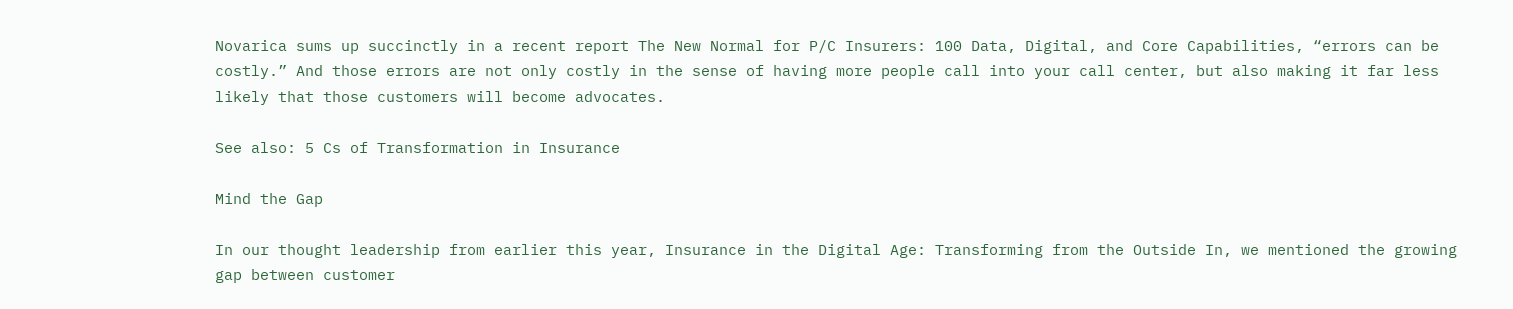Novarica sums up succinctly in a recent report The New Normal for P/C Insurers: 100 Data, Digital, and Core Capabilities, “errors can be costly.” And those errors are not only costly in the sense of having more people call into your call center, but also making it far less likely that those customers will become advocates.

See also: 5 Cs of Transformation in Insurance

Mind the Gap

In our thought leadership from earlier this year, Insurance in the Digital Age: Transforming from the Outside In, we mentioned the growing gap between customer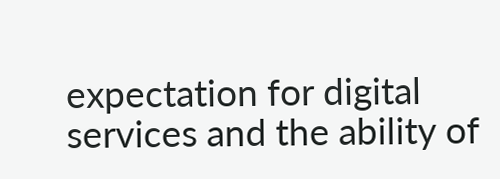expectation for digital services and the ability of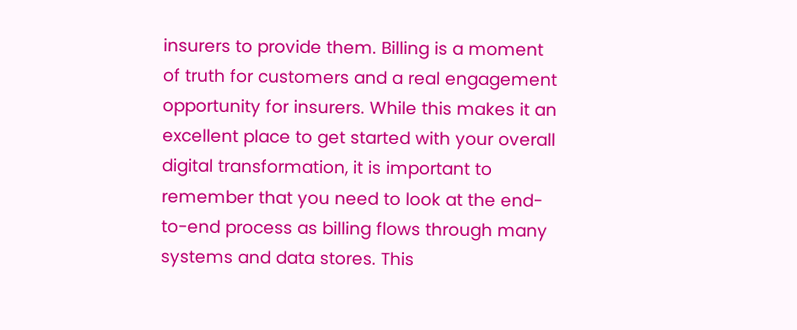insurers to provide them. Billing is a moment of truth for customers and a real engagement opportunity for insurers. While this makes it an excellent place to get started with your overall digital transformation, it is important to remember that you need to look at the end-to-end process as billing flows through many systems and data stores. This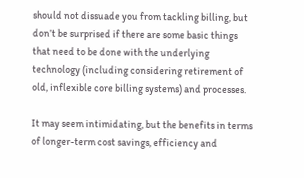should not dissuade you from tackling billing, but don’t be surprised if there are some basic things that need to be done with the underlying technology (including considering retirement of old, inflexible core billing systems) and processes.

It may seem intimidating, but the benefits in terms of longer-term cost savings, efficiency and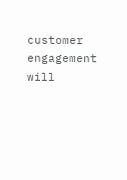customer engagement will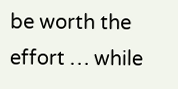be worth the effort … while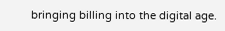bringing billing into the digital age.